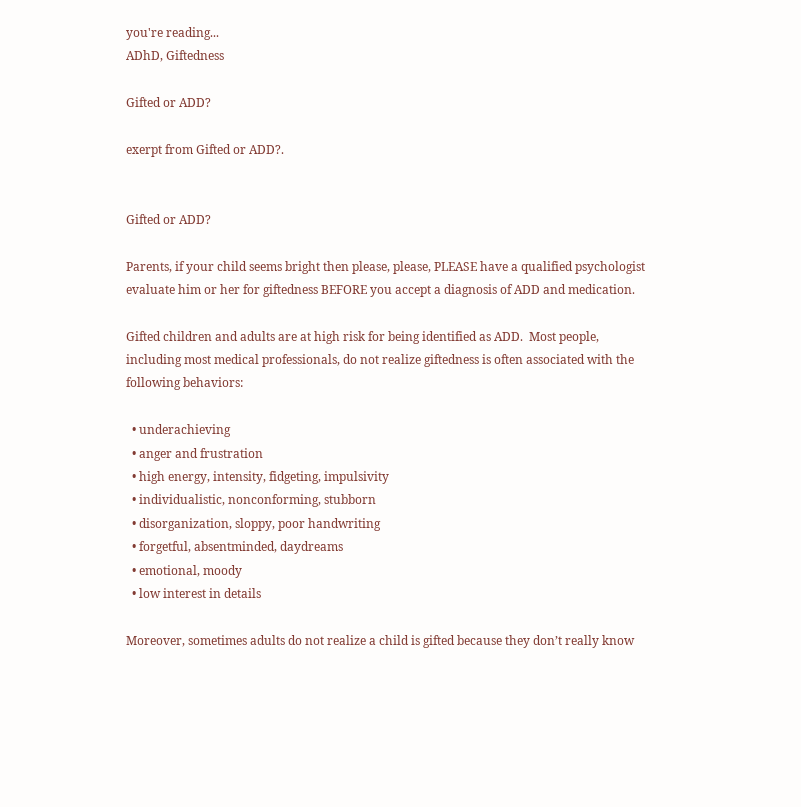you're reading...
ADhD, Giftedness

Gifted or ADD?

exerpt from Gifted or ADD?.


Gifted or ADD?

Parents, if your child seems bright then please, please, PLEASE have a qualified psychologist evaluate him or her for giftedness BEFORE you accept a diagnosis of ADD and medication.

Gifted children and adults are at high risk for being identified as ADD.  Most people, including most medical professionals, do not realize giftedness is often associated with the following behaviors:

  • underachieving
  • anger and frustration
  • high energy, intensity, fidgeting, impulsivity
  • individualistic, nonconforming, stubborn
  • disorganization, sloppy, poor handwriting
  • forgetful, absentminded, daydreams
  • emotional, moody
  • low interest in details

Moreover, sometimes adults do not realize a child is gifted because they don’t really know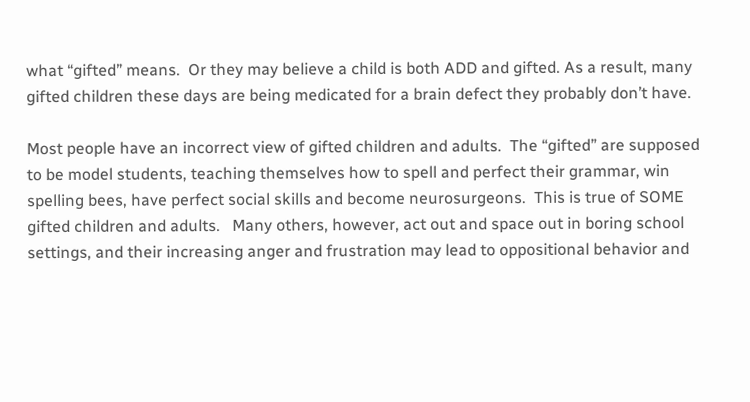what “gifted” means.  Or they may believe a child is both ADD and gifted. As a result, many gifted children these days are being medicated for a brain defect they probably don’t have.

Most people have an incorrect view of gifted children and adults.  The “gifted” are supposed to be model students, teaching themselves how to spell and perfect their grammar, win spelling bees, have perfect social skills and become neurosurgeons.  This is true of SOME gifted children and adults.   Many others, however, act out and space out in boring school settings, and their increasing anger and frustration may lead to oppositional behavior and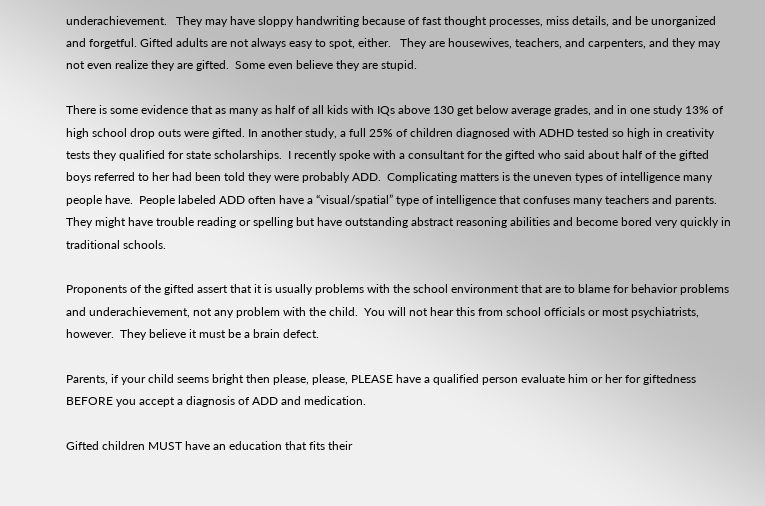underachievement.   They may have sloppy handwriting because of fast thought processes, miss details, and be unorganized and forgetful. Gifted adults are not always easy to spot, either.   They are housewives, teachers, and carpenters, and they may not even realize they are gifted.  Some even believe they are stupid.

There is some evidence that as many as half of all kids with IQs above 130 get below average grades, and in one study 13% of high school drop outs were gifted. In another study, a full 25% of children diagnosed with ADHD tested so high in creativity tests they qualified for state scholarships.  I recently spoke with a consultant for the gifted who said about half of the gifted boys referred to her had been told they were probably ADD.  Complicating matters is the uneven types of intelligence many people have.  People labeled ADD often have a “visual/spatial” type of intelligence that confuses many teachers and parents.   They might have trouble reading or spelling but have outstanding abstract reasoning abilities and become bored very quickly in traditional schools.

Proponents of the gifted assert that it is usually problems with the school environment that are to blame for behavior problems and underachievement, not any problem with the child.  You will not hear this from school officials or most psychiatrists, however.  They believe it must be a brain defect.

Parents, if your child seems bright then please, please, PLEASE have a qualified person evaluate him or her for giftedness BEFORE you accept a diagnosis of ADD and medication.

Gifted children MUST have an education that fits their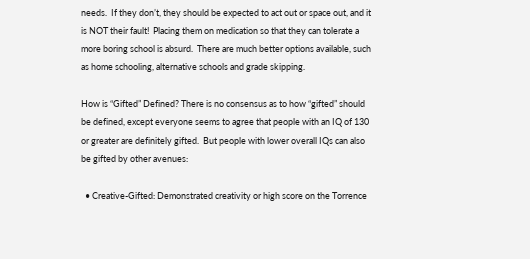needs.  If they don’t, they should be expected to act out or space out, and it is NOT their fault!  Placing them on medication so that they can tolerate a more boring school is absurd.  There are much better options available, such as home schooling, alternative schools and grade skipping.

How is “Gifted” Defined? There is no consensus as to how “gifted” should be defined, except everyone seems to agree that people with an IQ of 130 or greater are definitely gifted.  But people with lower overall IQs can also be gifted by other avenues:

  • Creative-Gifted: Demonstrated creativity or high score on the Torrence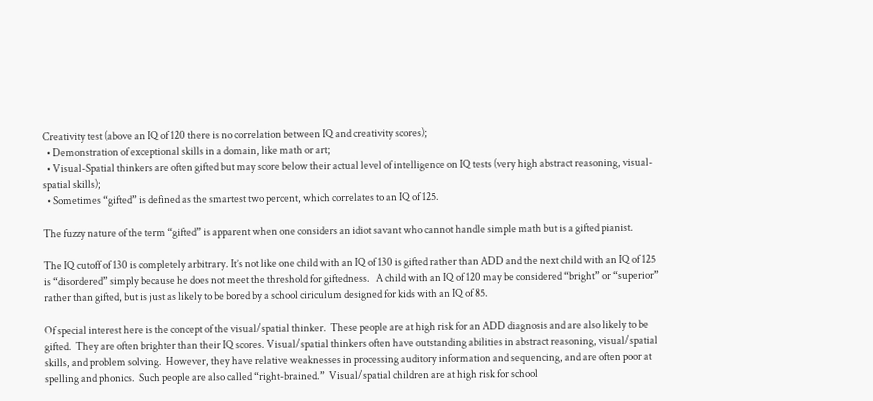Creativity test (above an IQ of 120 there is no correlation between IQ and creativity scores);
  • Demonstration of exceptional skills in a domain, like math or art;
  • Visual-Spatial thinkers are often gifted but may score below their actual level of intelligence on IQ tests (very high abstract reasoning, visual-spatial skills);
  • Sometimes “gifted” is defined as the smartest two percent, which correlates to an IQ of 125.

The fuzzy nature of the term “gifted” is apparent when one considers an idiot savant who cannot handle simple math but is a gifted pianist.

The IQ cutoff of 130 is completely arbitrary. It’s not like one child with an IQ of 130 is gifted rather than ADD and the next child with an IQ of 125 is “disordered” simply because he does not meet the threshold for giftedness.   A child with an IQ of 120 may be considered “bright” or “superior” rather than gifted, but is just as likely to be bored by a school ciriculum designed for kids with an IQ of 85.

Of special interest here is the concept of the visual/spatial thinker.  These people are at high risk for an ADD diagnosis and are also likely to be gifted.  They are often brighter than their IQ scores. Visual/spatial thinkers often have outstanding abilities in abstract reasoning, visual/spatial skills, and problem solving.  However, they have relative weaknesses in processing auditory information and sequencing, and are often poor at spelling and phonics.  Such people are also called “right-brained.”  Visual/spatial children are at high risk for school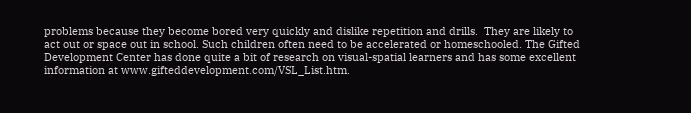problems because they become bored very quickly and dislike repetition and drills.  They are likely to act out or space out in school. Such children often need to be accelerated or homeschooled. The Gifted Development Center has done quite a bit of research on visual-spatial learners and has some excellent information at www.gifteddevelopment.com/VSL_List.htm.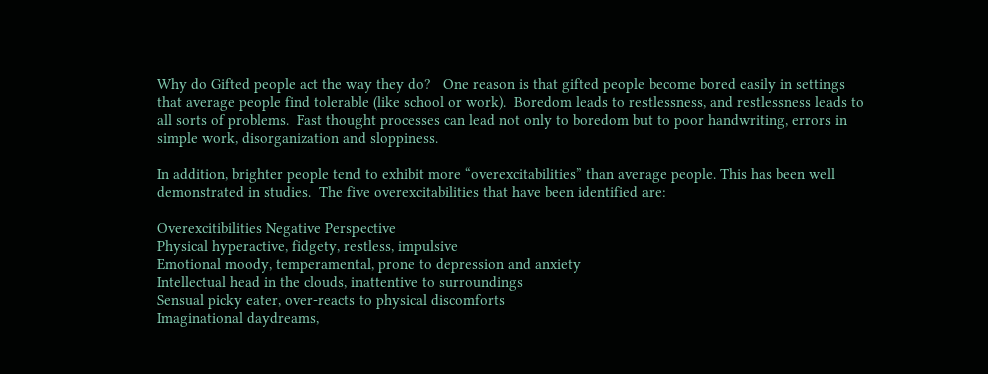Why do Gifted people act the way they do?   One reason is that gifted people become bored easily in settings that average people find tolerable (like school or work).  Boredom leads to restlessness, and restlessness leads to all sorts of problems.  Fast thought processes can lead not only to boredom but to poor handwriting, errors in simple work, disorganization and sloppiness.

In addition, brighter people tend to exhibit more “overexcitabilities” than average people. This has been well demonstrated in studies.  The five overexcitabilities that have been identified are:

Overexcitibilities Negative Perspective
Physical hyperactive, fidgety, restless, impulsive
Emotional moody, temperamental, prone to depression and anxiety
Intellectual head in the clouds, inattentive to surroundings
Sensual picky eater, over-reacts to physical discomforts
Imaginational daydreams,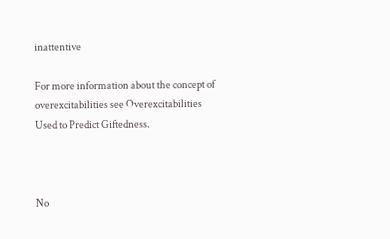inattentive

For more information about the concept of overexcitabilities see Overexcitabilities Used to Predict Giftedness.



No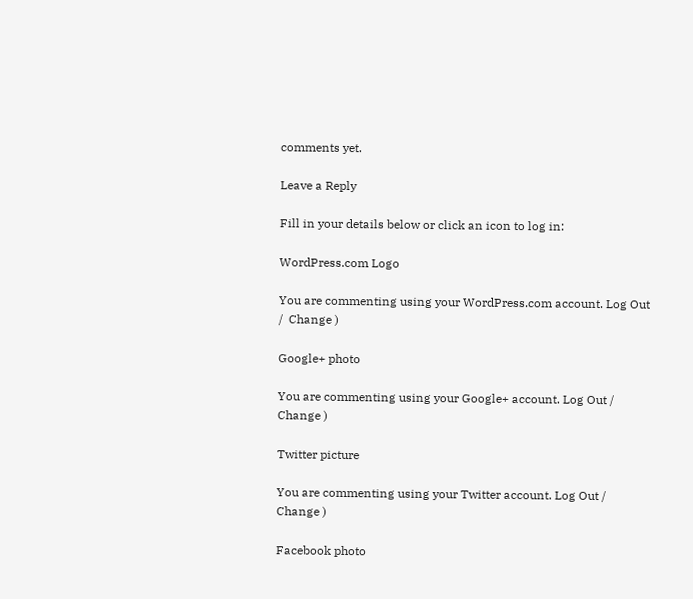comments yet.

Leave a Reply

Fill in your details below or click an icon to log in:

WordPress.com Logo

You are commenting using your WordPress.com account. Log Out /  Change )

Google+ photo

You are commenting using your Google+ account. Log Out /  Change )

Twitter picture

You are commenting using your Twitter account. Log Out /  Change )

Facebook photo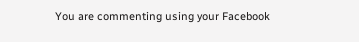You are commenting using your Facebook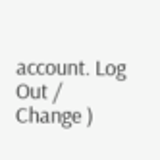account. Log Out /  Change )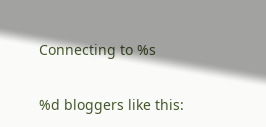Connecting to %s


%d bloggers like this: